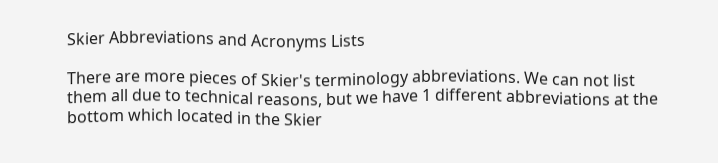Skier Abbreviations and Acronyms Lists

There are more pieces of Skier's terminology abbreviations. We can not list them all due to technical reasons, but we have 1 different abbreviations at the bottom which located in the Skier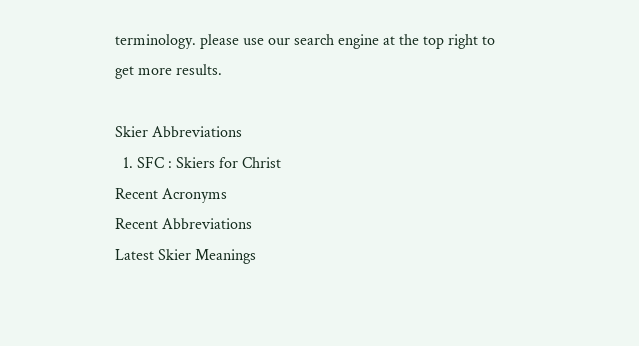terminology. please use our search engine at the top right to get more results.

Skier Abbreviations
  1. SFC : Skiers for Christ
Recent Acronyms
Recent Abbreviations
Latest Skier Meanings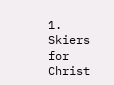1. Skiers for Christ